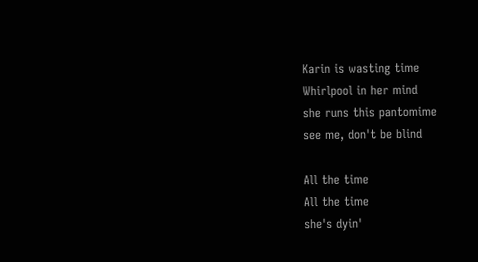Karin is wasting time
Whirlpool in her mind
she runs this pantomime
see me, don't be blind

All the time
All the time
she's dyin'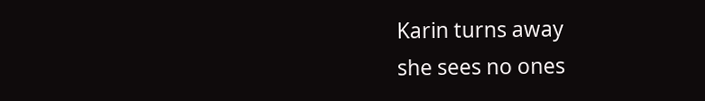Karin turns away
she sees no ones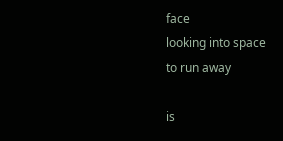face
looking into space
to run away

is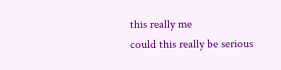this really me
could this really be serious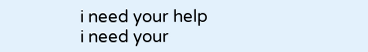i need your help
i need your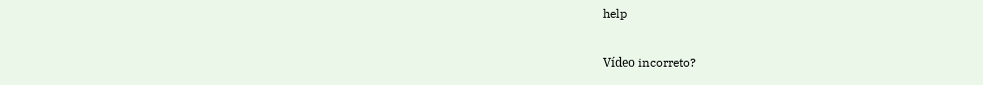help

Vídeo incorreto?